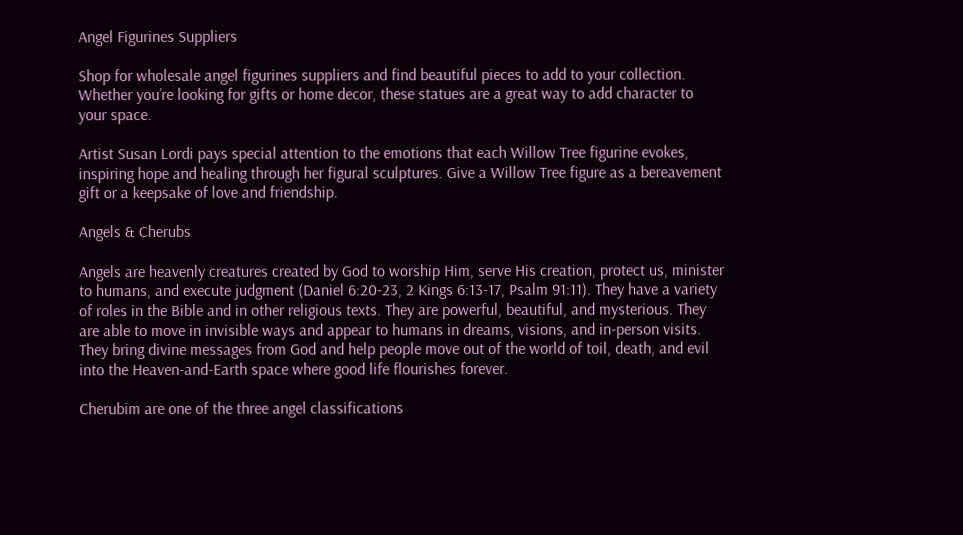Angel Figurines Suppliers

Shop for wholesale angel figurines suppliers and find beautiful pieces to add to your collection. Whether you’re looking for gifts or home decor, these statues are a great way to add character to your space.

Artist Susan Lordi pays special attention to the emotions that each Willow Tree figurine evokes, inspiring hope and healing through her figural sculptures. Give a Willow Tree figure as a bereavement gift or a keepsake of love and friendship.

Angels & Cherubs

Angels are heavenly creatures created by God to worship Him, serve His creation, protect us, minister to humans, and execute judgment (Daniel 6:20-23, 2 Kings 6:13-17, Psalm 91:11). They have a variety of roles in the Bible and in other religious texts. They are powerful, beautiful, and mysterious. They are able to move in invisible ways and appear to humans in dreams, visions, and in-person visits. They bring divine messages from God and help people move out of the world of toil, death, and evil into the Heaven-and-Earth space where good life flourishes forever.

Cherubim are one of the three angel classifications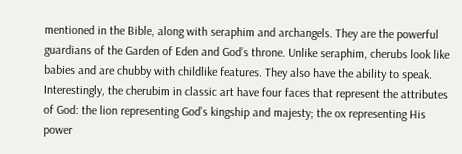mentioned in the Bible, along with seraphim and archangels. They are the powerful guardians of the Garden of Eden and God’s throne. Unlike seraphim, cherubs look like babies and are chubby with childlike features. They also have the ability to speak. Interestingly, the cherubim in classic art have four faces that represent the attributes of God: the lion representing God’s kingship and majesty; the ox representing His power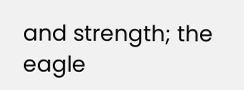and strength; the eagle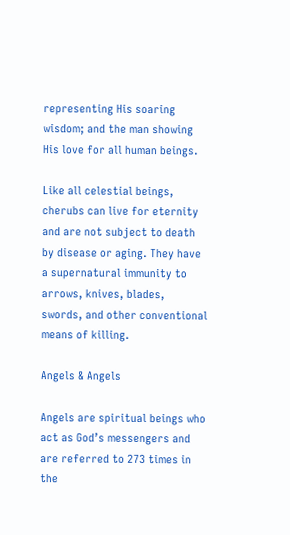representing His soaring wisdom; and the man showing His love for all human beings.

Like all celestial beings, cherubs can live for eternity and are not subject to death by disease or aging. They have a supernatural immunity to arrows, knives, blades, swords, and other conventional means of killing.

Angels & Angels

Angels are spiritual beings who act as God’s messengers and are referred to 273 times in the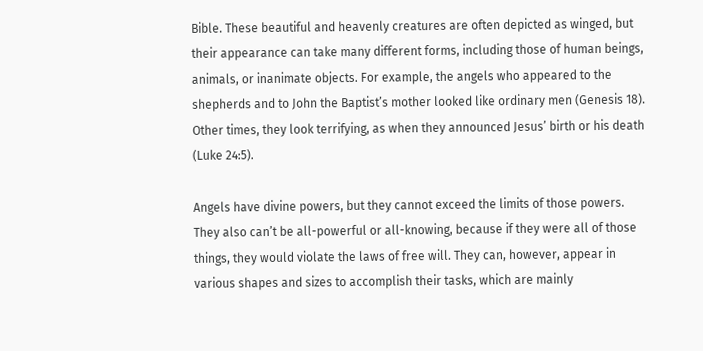Bible. These beautiful and heavenly creatures are often depicted as winged, but their appearance can take many different forms, including those of human beings, animals, or inanimate objects. For example, the angels who appeared to the shepherds and to John the Baptist’s mother looked like ordinary men (Genesis 18). Other times, they look terrifying, as when they announced Jesus’ birth or his death (Luke 24:5).

Angels have divine powers, but they cannot exceed the limits of those powers. They also can’t be all-powerful or all-knowing, because if they were all of those things, they would violate the laws of free will. They can, however, appear in various shapes and sizes to accomplish their tasks, which are mainly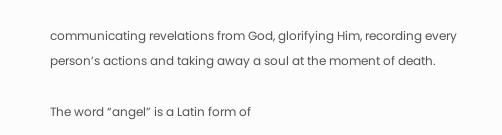communicating revelations from God, glorifying Him, recording every person’s actions and taking away a soul at the moment of death.

The word “angel” is a Latin form of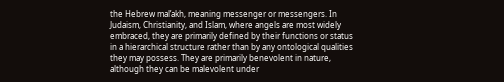the Hebrew mal’akh, meaning messenger or messengers. In Judaism, Christianity, and Islam, where angels are most widely embraced, they are primarily defined by their functions or status in a hierarchical structure rather than by any ontological qualities they may possess. They are primarily benevolent in nature, although they can be malevolent under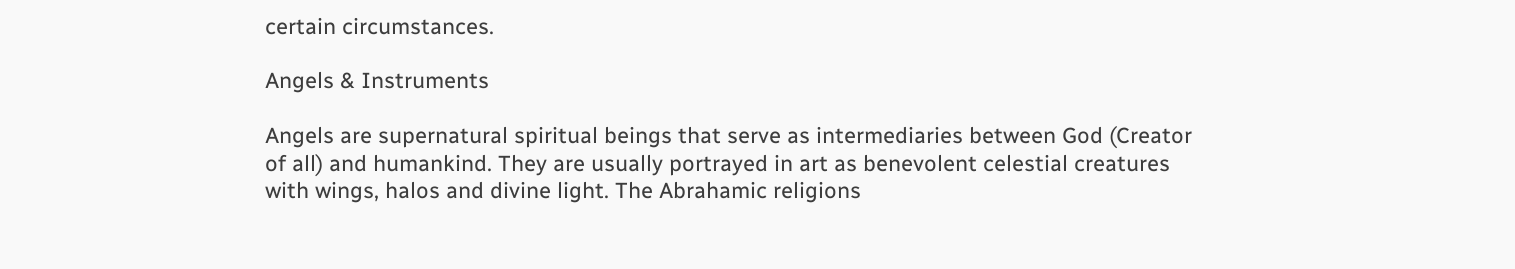certain circumstances.

Angels & Instruments

Angels are supernatural spiritual beings that serve as intermediaries between God (Creator of all) and humankind. They are usually portrayed in art as benevolent celestial creatures with wings, halos and divine light. The Abrahamic religions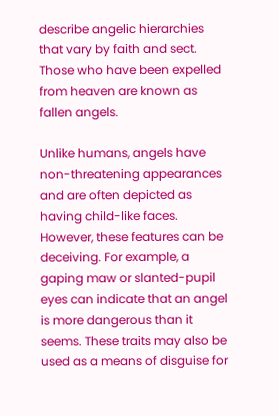describe angelic hierarchies that vary by faith and sect. Those who have been expelled from heaven are known as fallen angels.

Unlike humans, angels have non-threatening appearances and are often depicted as having child-like faces. However, these features can be deceiving. For example, a gaping maw or slanted-pupil eyes can indicate that an angel is more dangerous than it seems. These traits may also be used as a means of disguise for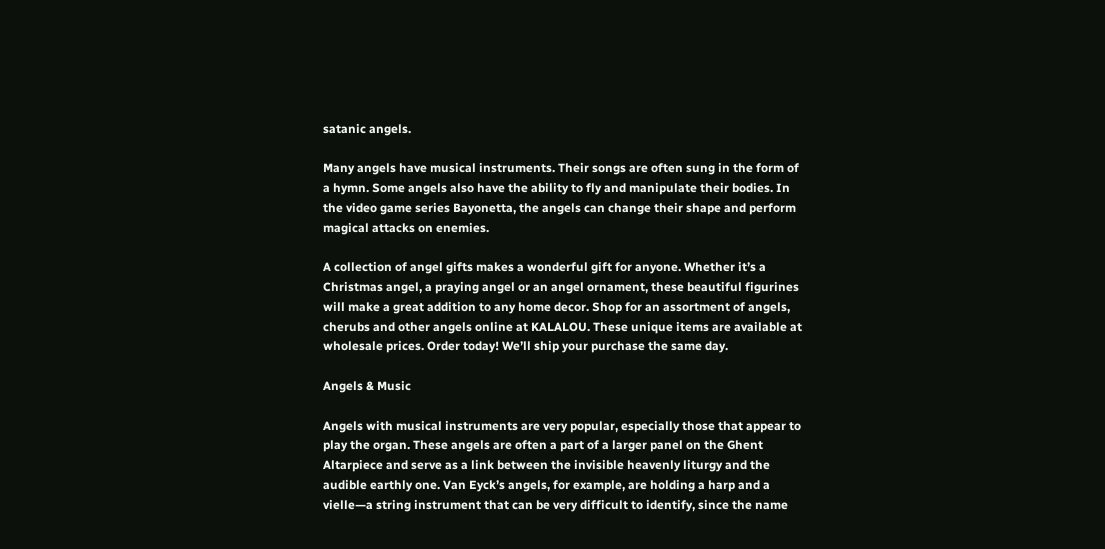satanic angels.

Many angels have musical instruments. Their songs are often sung in the form of a hymn. Some angels also have the ability to fly and manipulate their bodies. In the video game series Bayonetta, the angels can change their shape and perform magical attacks on enemies.

A collection of angel gifts makes a wonderful gift for anyone. Whether it’s a Christmas angel, a praying angel or an angel ornament, these beautiful figurines will make a great addition to any home decor. Shop for an assortment of angels, cherubs and other angels online at KALALOU. These unique items are available at wholesale prices. Order today! We’ll ship your purchase the same day.

Angels & Music

Angels with musical instruments are very popular, especially those that appear to play the organ. These angels are often a part of a larger panel on the Ghent Altarpiece and serve as a link between the invisible heavenly liturgy and the audible earthly one. Van Eyck’s angels, for example, are holding a harp and a vielle—a string instrument that can be very difficult to identify, since the name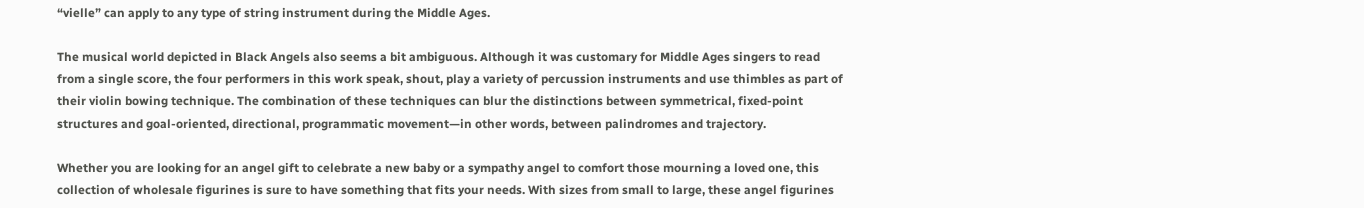“vielle” can apply to any type of string instrument during the Middle Ages.

The musical world depicted in Black Angels also seems a bit ambiguous. Although it was customary for Middle Ages singers to read from a single score, the four performers in this work speak, shout, play a variety of percussion instruments and use thimbles as part of their violin bowing technique. The combination of these techniques can blur the distinctions between symmetrical, fixed-point structures and goal-oriented, directional, programmatic movement—in other words, between palindromes and trajectory.

Whether you are looking for an angel gift to celebrate a new baby or a sympathy angel to comfort those mourning a loved one, this collection of wholesale figurines is sure to have something that fits your needs. With sizes from small to large, these angel figurines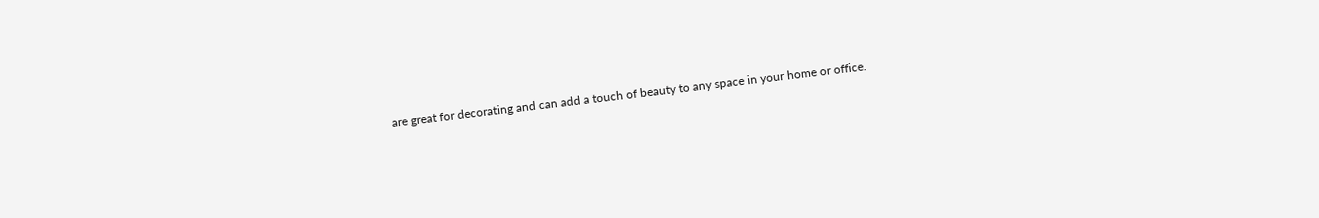are great for decorating and can add a touch of beauty to any space in your home or office.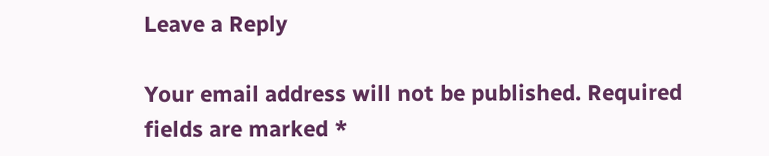Leave a Reply

Your email address will not be published. Required fields are marked *